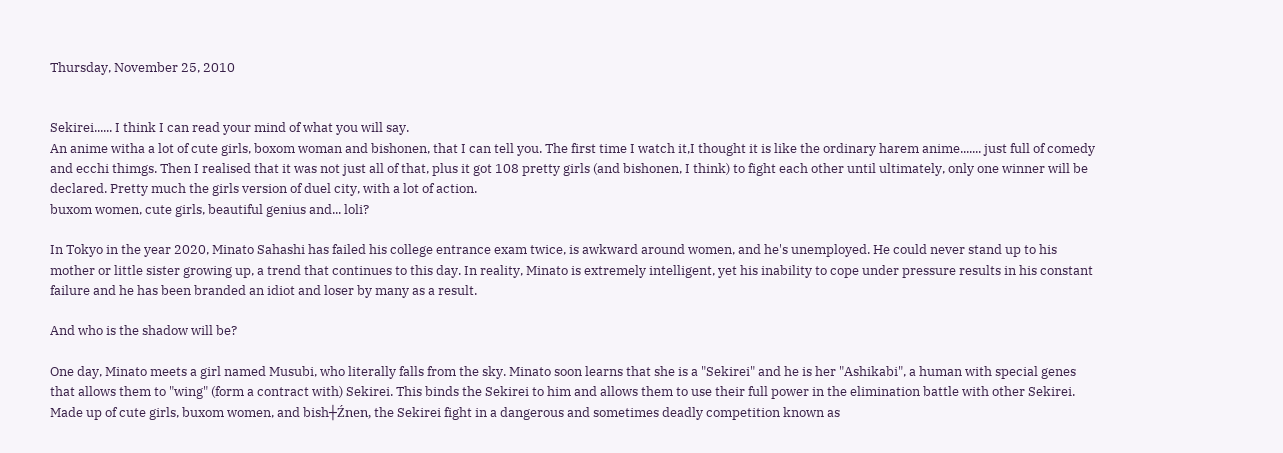Thursday, November 25, 2010


Sekirei...... I think I can read your mind of what you will say.
An anime witha a lot of cute girls, boxom woman and bishonen, that I can tell you. The first time I watch it,I thought it is like the ordinary harem anime....... just full of comedy and ecchi thimgs. Then I realised that it was not just all of that, plus it got 108 pretty girls (and bishonen, I think) to fight each other until ultimately, only one winner will be declared. Pretty much the girls version of duel city, with a lot of action.
buxom women, cute girls, beautiful genius and... loli?

In Tokyo in the year 2020, Minato Sahashi has failed his college entrance exam twice, is awkward around women, and he's unemployed. He could never stand up to his mother or little sister growing up, a trend that continues to this day. In reality, Minato is extremely intelligent, yet his inability to cope under pressure results in his constant failure and he has been branded an idiot and loser by many as a result.

And who is the shadow will be?

One day, Minato meets a girl named Musubi, who literally falls from the sky. Minato soon learns that she is a "Sekirei" and he is her "Ashikabi", a human with special genes that allows them to "wing" (form a contract with) Sekirei. This binds the Sekirei to him and allows them to use their full power in the elimination battle with other Sekirei. Made up of cute girls, buxom women, and bish┼Źnen, the Sekirei fight in a dangerous and sometimes deadly competition known as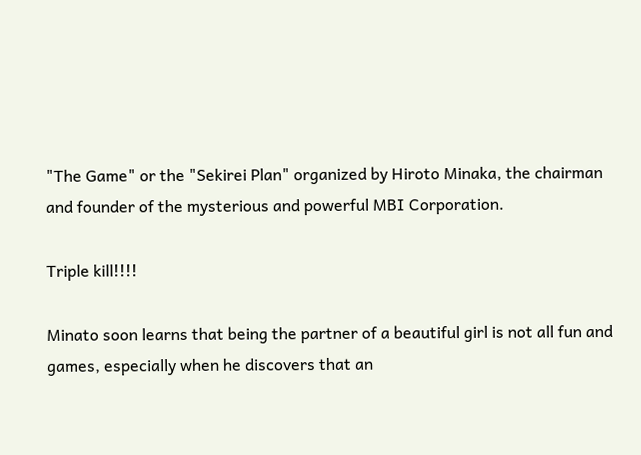"The Game" or the "Sekirei Plan" organized by Hiroto Minaka, the chairman and founder of the mysterious and powerful MBI Corporation.

Triple kill!!!!

Minato soon learns that being the partner of a beautiful girl is not all fun and games, especially when he discovers that an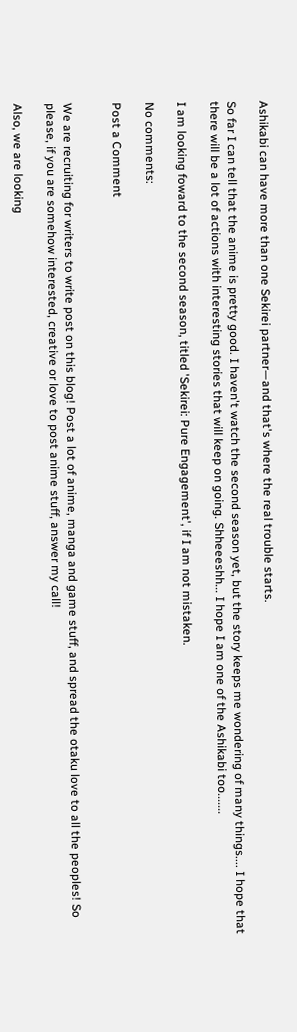Ashikabi can have more than one Sekirei partner—and that's where the real trouble starts.

So far I can tell that the anime is pretty good. I haven't watch the second season yet, but the story keeps me wondering of many things.... I hope that there will be a lot of actions with interesting stories that will keep on going. Shheeeshh... I hope I am one of the Ashikabi too.......

I am looking foward to the second season, titled 'Sekirei: Pure Engagement', if I am not mistaken.

No comments:

Post a Comment


We are recruiting for writers to write post on this blog! Post a lot of anime, manga and game stuff, and spread the otaku love to all the peoples! So please, if you are somehow interested, creative or love to post anime stuff, answer my call!

Also, we are looking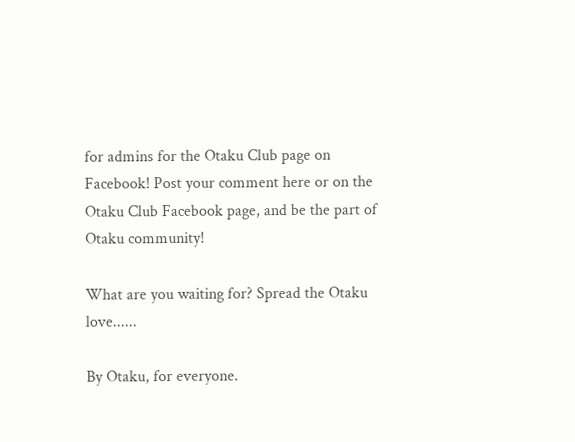for admins for the Otaku Club page on Facebook! Post your comment here or on the Otaku Club Facebook page, and be the part of Otaku community!

What are you waiting for? Spread the Otaku love......

By Otaku, for everyone.